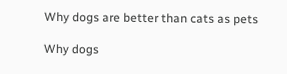Why dogs are better than cats as pets

Why dogs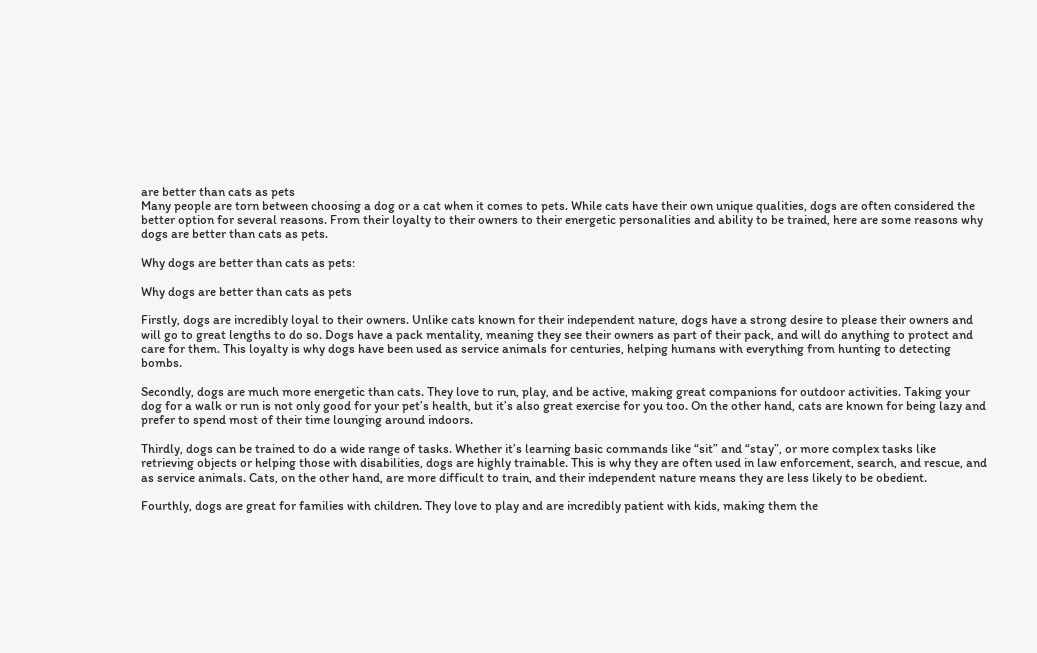are better than cats as pets
Many people are torn between choosing a dog or a cat when it comes to pets. While cats have their own unique qualities, dogs are often considered the better option for several reasons. From their loyalty to their owners to their energetic personalities and ability to be trained, here are some reasons why dogs are better than cats as pets.

Why dogs are better than cats as pets:

Why dogs are better than cats as pets

Firstly, dogs are incredibly loyal to their owners. Unlike cats known for their independent nature, dogs have a strong desire to please their owners and will go to great lengths to do so. Dogs have a pack mentality, meaning they see their owners as part of their pack, and will do anything to protect and care for them. This loyalty is why dogs have been used as service animals for centuries, helping humans with everything from hunting to detecting bombs.

Secondly, dogs are much more energetic than cats. They love to run, play, and be active, making great companions for outdoor activities. Taking your dog for a walk or run is not only good for your pet’s health, but it’s also great exercise for you too. On the other hand, cats are known for being lazy and prefer to spend most of their time lounging around indoors.

Thirdly, dogs can be trained to do a wide range of tasks. Whether it’s learning basic commands like “sit” and “stay”, or more complex tasks like retrieving objects or helping those with disabilities, dogs are highly trainable. This is why they are often used in law enforcement, search, and rescue, and as service animals. Cats, on the other hand, are more difficult to train, and their independent nature means they are less likely to be obedient.

Fourthly, dogs are great for families with children. They love to play and are incredibly patient with kids, making them the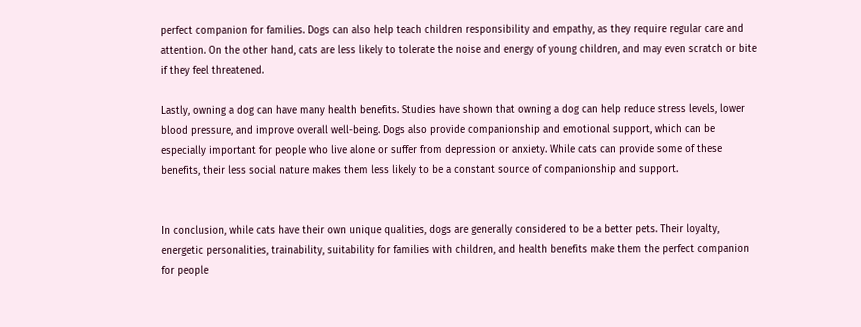perfect companion for families. Dogs can also help teach children responsibility and empathy, as they require regular care and attention. On the other hand, cats are less likely to tolerate the noise and energy of young children, and may even scratch or bite if they feel threatened.

Lastly, owning a dog can have many health benefits. Studies have shown that owning a dog can help reduce stress levels, lower blood pressure, and improve overall well-being. Dogs also provide companionship and emotional support, which can be especially important for people who live alone or suffer from depression or anxiety. While cats can provide some of these benefits, their less social nature makes them less likely to be a constant source of companionship and support.


In conclusion, while cats have their own unique qualities, dogs are generally considered to be a better pets. Their loyalty, energetic personalities, trainability, suitability for families with children, and health benefits make them the perfect companion for people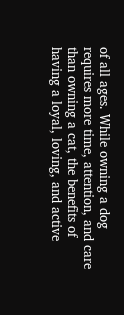of all ages. While owning a dog requires more time, attention, and care than owning a cat, the benefits of having a loyal, loving, and active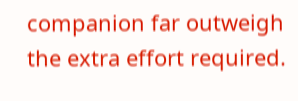companion far outweigh the extra effort required.